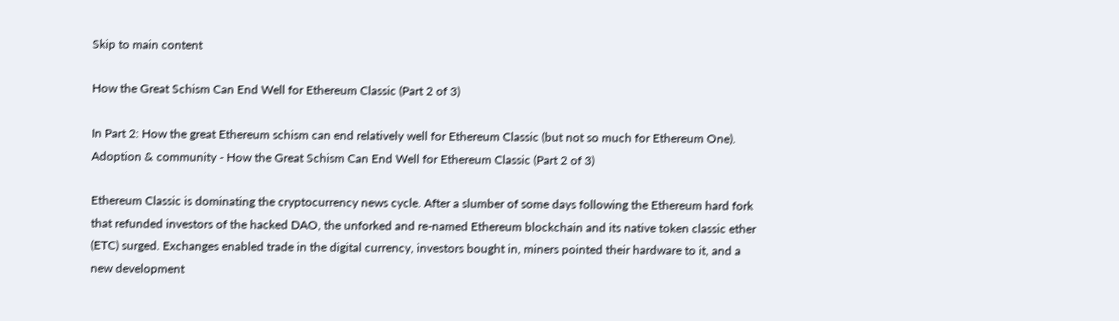Skip to main content

How the Great Schism Can End Well for Ethereum Classic (Part 2 of 3)

In Part 2: How the great Ethereum schism can end relatively well for Ethereum Classic (but not so much for Ethereum One).
Adoption & community - How the Great Schism Can End Well for Ethereum Classic (Part 2 of 3)

Ethereum Classic is dominating the cryptocurrency news cycle. After a slumber of some days following the Ethereum hard fork that refunded investors of the hacked DAO, the unforked and re-named Ethereum blockchain and its native token classic ether (ETC) surged. Exchanges enabled trade in the digital currency, investors bought in, miners pointed their hardware to it, and a new development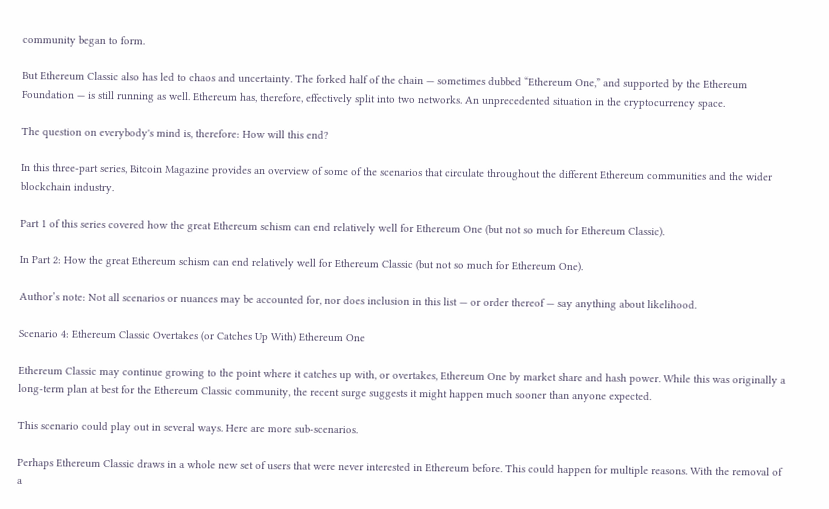community began to form.

But Ethereum Classic also has led to chaos and uncertainty. The forked half of the chain — sometimes dubbed “Ethereum One,” and supported by the Ethereum Foundation — is still running as well. Ethereum has, therefore, effectively split into two networks. An unprecedented situation in the cryptocurrency space.

The question on everybody's mind is, therefore: How will this end?

In this three-part series, Bitcoin Magazine provides an overview of some of the scenarios that circulate throughout the different Ethereum communities and the wider blockchain industry.

Part 1 of this series covered how the great Ethereum schism can end relatively well for Ethereum One (but not so much for Ethereum Classic).

In Part 2: How the great Ethereum schism can end relatively well for Ethereum Classic (but not so much for Ethereum One).

Author’s note: Not all scenarios or nuances may be accounted for, nor does inclusion in this list — or order thereof — say anything about likelihood.

Scenario 4: Ethereum Classic Overtakes (or Catches Up With) Ethereum One

Ethereum Classic may continue growing to the point where it catches up with, or overtakes, Ethereum One by market share and hash power. While this was originally a long-term plan at best for the Ethereum Classic community, the recent surge suggests it might happen much sooner than anyone expected.

This scenario could play out in several ways. Here are more sub-scenarios.

Perhaps Ethereum Classic draws in a whole new set of users that were never interested in Ethereum before. This could happen for multiple reasons. With the removal of a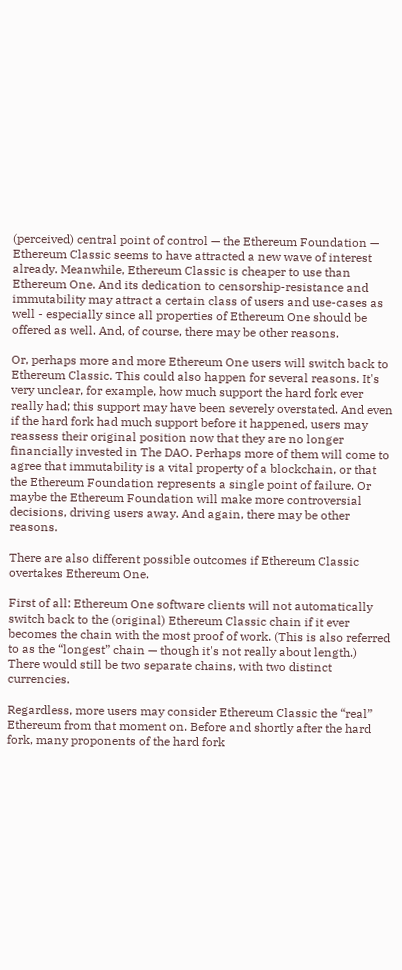(perceived) central point of control — the Ethereum Foundation — Ethereum Classic seems to have attracted a new wave of interest already. Meanwhile, Ethereum Classic is cheaper to use than Ethereum One. And its dedication to censorship-resistance and immutability may attract a certain class of users and use-cases as well - especially since all properties of Ethereum One should be offered as well. And, of course, there may be other reasons.

Or, perhaps more and more Ethereum One users will switch back to Ethereum Classic. This could also happen for several reasons. It's very unclear, for example, how much support the hard fork ever really had; this support may have been severely overstated. And even if the hard fork had much support before it happened, users may reassess their original position now that they are no longer financially invested in The DAO. Perhaps more of them will come to agree that immutability is a vital property of a blockchain, or that the Ethereum Foundation represents a single point of failure. Or maybe the Ethereum Foundation will make more controversial decisions, driving users away. And again, there may be other reasons.

There are also different possible outcomes if Ethereum Classic overtakes Ethereum One.

First of all: Ethereum One software clients will not automatically switch back to the (original) Ethereum Classic chain if it ever becomes the chain with the most proof of work. (This is also referred to as the “longest” chain — though it's not really about length.) There would still be two separate chains, with two distinct currencies.

Regardless, more users may consider Ethereum Classic the “real” Ethereum from that moment on. Before and shortly after the hard fork, many proponents of the hard fork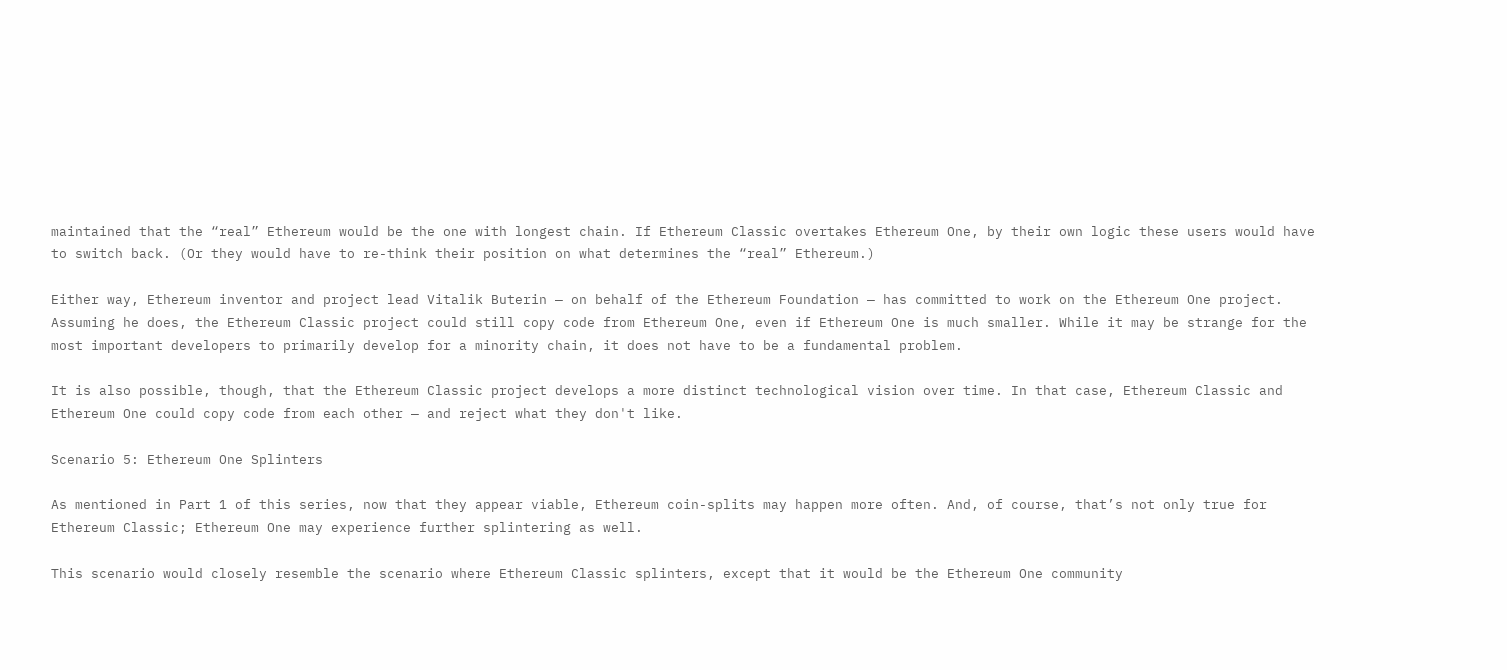maintained that the “real” Ethereum would be the one with longest chain. If Ethereum Classic overtakes Ethereum One, by their own logic these users would have to switch back. (Or they would have to re-think their position on what determines the “real” Ethereum.)

Either way, Ethereum inventor and project lead Vitalik Buterin — on behalf of the Ethereum Foundation — has committed to work on the Ethereum One project. Assuming he does, the Ethereum Classic project could still copy code from Ethereum One, even if Ethereum One is much smaller. While it may be strange for the most important developers to primarily develop for a minority chain, it does not have to be a fundamental problem.

It is also possible, though, that the Ethereum Classic project develops a more distinct technological vision over time. In that case, Ethereum Classic and Ethereum One could copy code from each other — and reject what they don't like.

Scenario 5: Ethereum One Splinters

As mentioned in Part 1 of this series, now that they appear viable, Ethereum coin-splits may happen more often. And, of course, that’s not only true for Ethereum Classic; Ethereum One may experience further splintering as well.

This scenario would closely resemble the scenario where Ethereum Classic splinters, except that it would be the Ethereum One community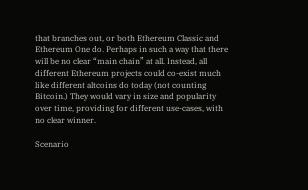that branches out, or both Ethereum Classic and Ethereum One do. Perhaps in such a way that there will be no clear “main chain” at all. Instead, all different Ethereum projects could co-exist much like different altcoins do today (not counting Bitcoin.) They would vary in size and popularity over time, providing for different use-cases, with no clear winner.

Scenario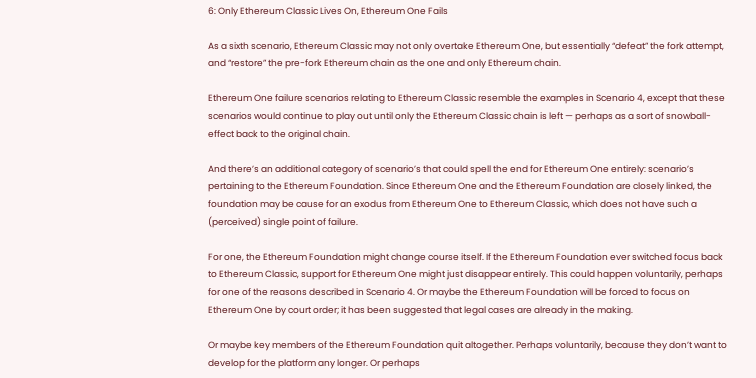6: Only Ethereum Classic Lives On, Ethereum One Fails

As a sixth scenario, Ethereum Classic may not only overtake Ethereum One, but essentially “defeat” the fork attempt, and “restore” the pre-fork Ethereum chain as the one and only Ethereum chain.

Ethereum One failure scenarios relating to Ethereum Classic resemble the examples in Scenario 4, except that these scenarios would continue to play out until only the Ethereum Classic chain is left — perhaps as a sort of snowball-effect back to the original chain.

And there’s an additional category of scenario’s that could spell the end for Ethereum One entirely: scenario’s pertaining to the Ethereum Foundation. Since Ethereum One and the Ethereum Foundation are closely linked, the foundation may be cause for an exodus from Ethereum One to Ethereum Classic, which does not have such a (perceived) single point of failure.

For one, the Ethereum Foundation might change course itself. If the Ethereum Foundation ever switched focus back to Ethereum Classic, support for Ethereum One might just disappear entirely. This could happen voluntarily, perhaps for one of the reasons described in Scenario 4. Or maybe the Ethereum Foundation will be forced to focus on Ethereum One by court order; it has been suggested that legal cases are already in the making.

Or maybe key members of the Ethereum Foundation quit altogether. Perhaps voluntarily, because they don’t want to develop for the platform any longer. Or perhaps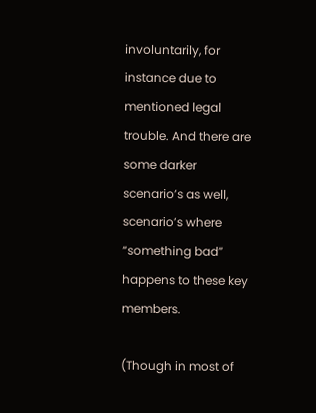involuntarily, for instance due to mentioned legal trouble. And there are some darker scenario’s as well, scenario’s where “something bad” happens to these key members.

(Though in most of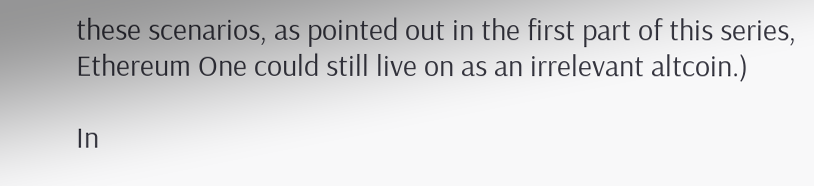these scenarios, as pointed out in the first part of this series, Ethereum One could still live on as an irrelevant altcoin.)

In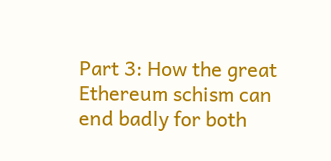Part 3: How the great Ethereum schism can end badly for both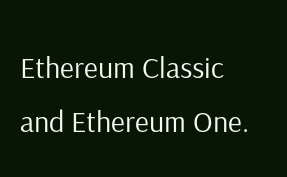Ethereum Classic and Ethereum One.